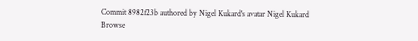Commit 8982f23b authored by Nigel Kukard's avatar Nigel Kukard
Browse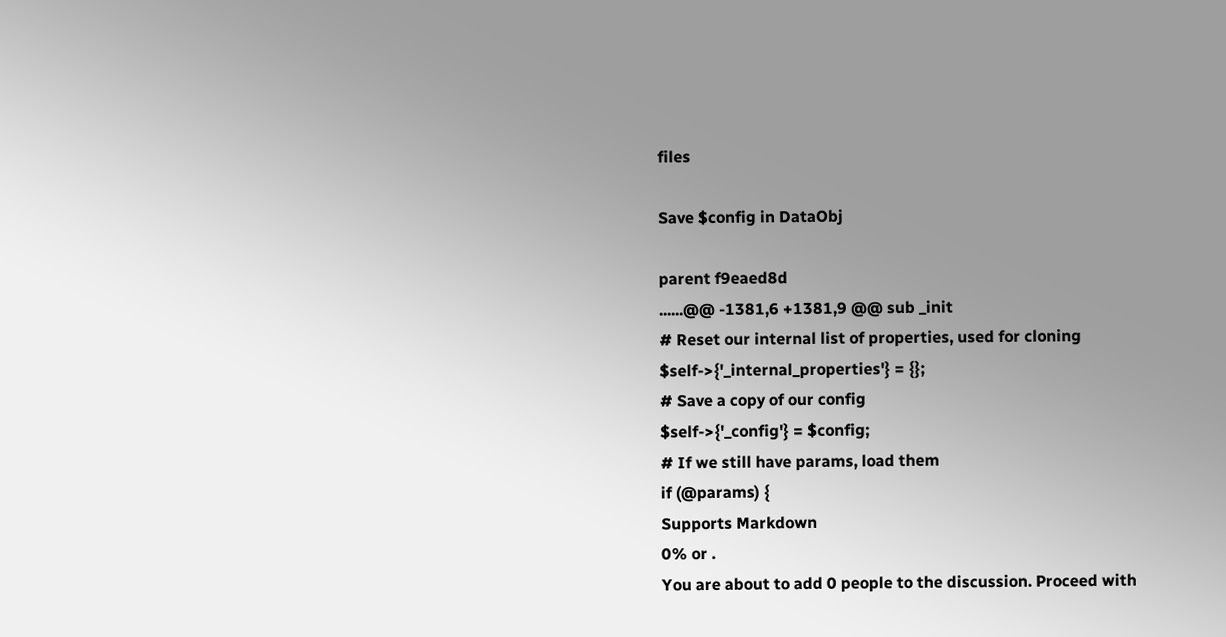files

Save $config in DataObj

parent f9eaed8d
......@@ -1381,6 +1381,9 @@ sub _init
# Reset our internal list of properties, used for cloning
$self->{'_internal_properties'} = {};
# Save a copy of our config
$self->{'_config'} = $config;
# If we still have params, load them
if (@params) {
Supports Markdown
0% or .
You are about to add 0 people to the discussion. Proceed with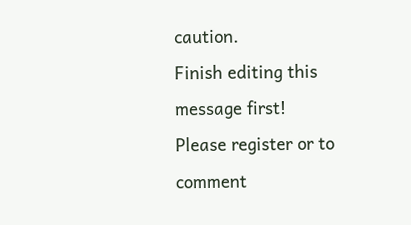caution.
Finish editing this message first!
Please register or to comment